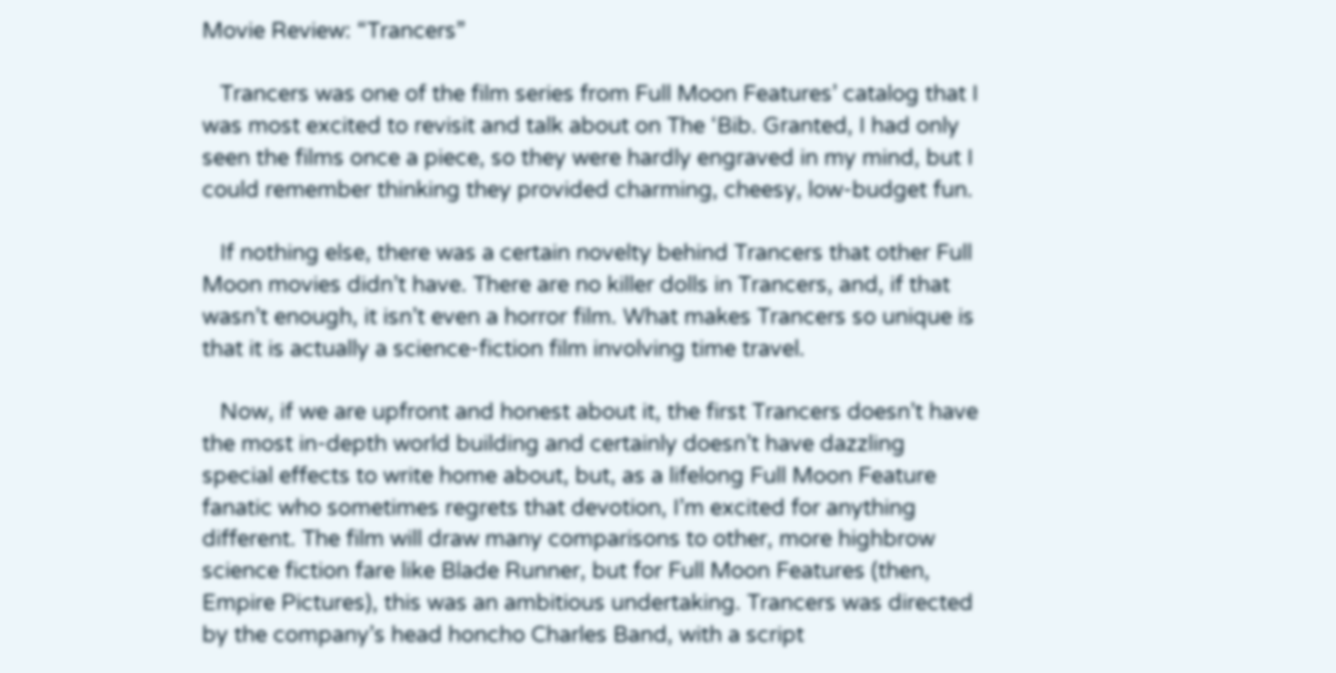Movie Review: “Trancers”

   Trancers was one of the film series from Full Moon Features’ catalog that I was most excited to revisit and talk about on The ‘Bib. Granted, I had only seen the films once a piece, so they were hardly engraved in my mind, but I could remember thinking they provided charming, cheesy, low-budget fun.

   If nothing else, there was a certain novelty behind Trancers that other Full Moon movies didn’t have. There are no killer dolls in Trancers, and, if that wasn’t enough, it isn’t even a horror film. What makes Trancers so unique is that it is actually a science-fiction film involving time travel.

   Now, if we are upfront and honest about it, the first Trancers doesn’t have the most in-depth world building and certainly doesn’t have dazzling special effects to write home about, but, as a lifelong Full Moon Feature fanatic who sometimes regrets that devotion, I’m excited for anything different. The film will draw many comparisons to other, more highbrow science fiction fare like Blade Runner, but for Full Moon Features (then, Empire Pictures), this was an ambitious undertaking. Trancers was directed by the company’s head honcho Charles Band, with a script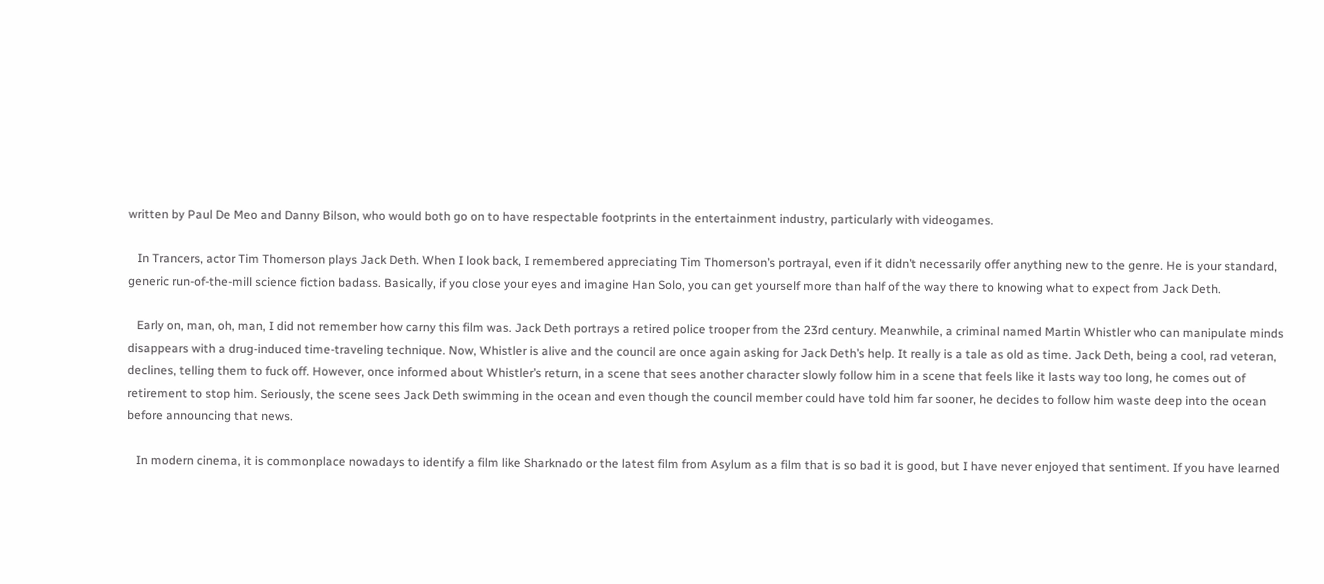written by Paul De Meo and Danny Bilson, who would both go on to have respectable footprints in the entertainment industry, particularly with videogames.

   In Trancers, actor Tim Thomerson plays Jack Deth. When I look back, I remembered appreciating Tim Thomerson’s portrayal, even if it didn’t necessarily offer anything new to the genre. He is your standard, generic run-of-the-mill science fiction badass. Basically, if you close your eyes and imagine Han Solo, you can get yourself more than half of the way there to knowing what to expect from Jack Deth.

   Early on, man, oh, man, I did not remember how carny this film was. Jack Deth portrays a retired police trooper from the 23rd century. Meanwhile, a criminal named Martin Whistler who can manipulate minds disappears with a drug-induced time-traveling technique. Now, Whistler is alive and the council are once again asking for Jack Deth’s help. It really is a tale as old as time. Jack Deth, being a cool, rad veteran, declines, telling them to fuck off. However, once informed about Whistler’s return, in a scene that sees another character slowly follow him in a scene that feels like it lasts way too long, he comes out of retirement to stop him. Seriously, the scene sees Jack Deth swimming in the ocean and even though the council member could have told him far sooner, he decides to follow him waste deep into the ocean before announcing that news.

   In modern cinema, it is commonplace nowadays to identify a film like Sharknado or the latest film from Asylum as a film that is so bad it is good, but I have never enjoyed that sentiment. If you have learned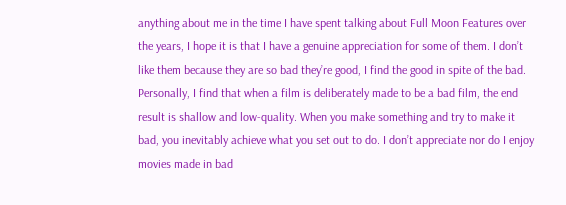anything about me in the time I have spent talking about Full Moon Features over the years, I hope it is that I have a genuine appreciation for some of them. I don’t like them because they are so bad they’re good, I find the good in spite of the bad. Personally, I find that when a film is deliberately made to be a bad film, the end result is shallow and low-quality. When you make something and try to make it bad, you inevitably achieve what you set out to do. I don’t appreciate nor do I enjoy movies made in bad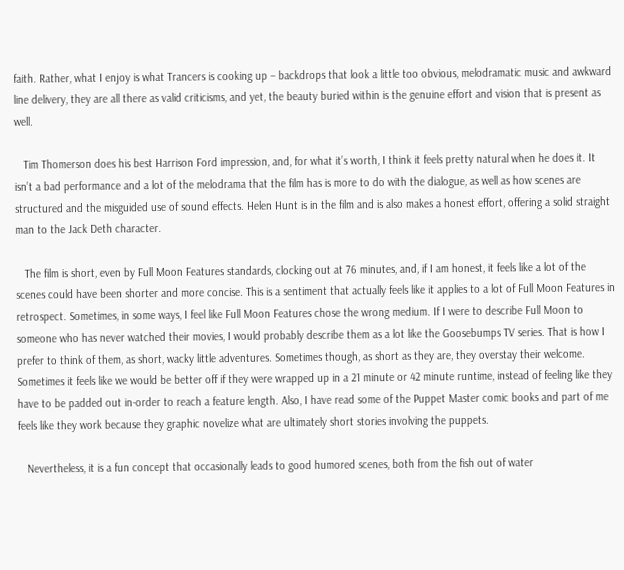faith. Rather, what I enjoy is what Trancers is cooking up – backdrops that look a little too obvious, melodramatic music and awkward line delivery, they are all there as valid criticisms, and yet, the beauty buried within is the genuine effort and vision that is present as well.

   Tim Thomerson does his best Harrison Ford impression, and, for what it’s worth, I think it feels pretty natural when he does it. It isn’t a bad performance and a lot of the melodrama that the film has is more to do with the dialogue, as well as how scenes are structured and the misguided use of sound effects. Helen Hunt is in the film and is also makes a honest effort, offering a solid straight man to the Jack Deth character.

   The film is short, even by Full Moon Features standards, clocking out at 76 minutes, and, if I am honest, it feels like a lot of the scenes could have been shorter and more concise. This is a sentiment that actually feels like it applies to a lot of Full Moon Features in retrospect. Sometimes, in some ways, I feel like Full Moon Features chose the wrong medium. If I were to describe Full Moon to someone who has never watched their movies, I would probably describe them as a lot like the Goosebumps TV series. That is how I prefer to think of them, as short, wacky little adventures. Sometimes though, as short as they are, they overstay their welcome. Sometimes it feels like we would be better off if they were wrapped up in a 21 minute or 42 minute runtime, instead of feeling like they have to be padded out in-order to reach a feature length. Also, I have read some of the Puppet Master comic books and part of me feels like they work because they graphic novelize what are ultimately short stories involving the puppets.

   Nevertheless, it is a fun concept that occasionally leads to good humored scenes, both from the fish out of water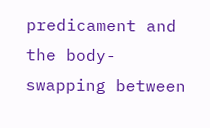predicament and the body-swapping between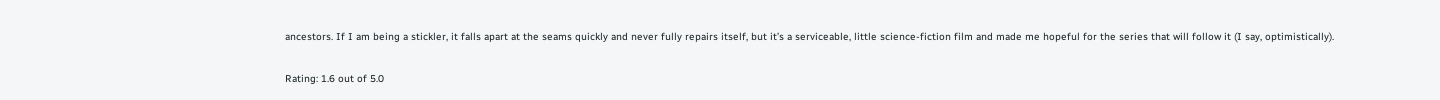ancestors. If I am being a stickler, it falls apart at the seams quickly and never fully repairs itself, but it’s a serviceable, little science-fiction film and made me hopeful for the series that will follow it (I say, optimistically).

Rating: 1.6 out of 5.0